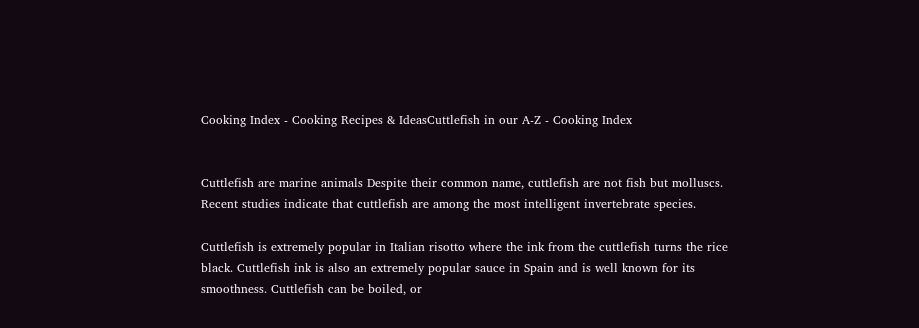Cooking Index - Cooking Recipes & IdeasCuttlefish in our A-Z - Cooking Index


Cuttlefish are marine animals Despite their common name, cuttlefish are not fish but molluscs. Recent studies indicate that cuttlefish are among the most intelligent invertebrate species.

Cuttlefish is extremely popular in Italian risotto where the ink from the cuttlefish turns the rice black. Cuttlefish ink is also an extremely popular sauce in Spain and is well known for its smoothness. Cuttlefish can be boiled, or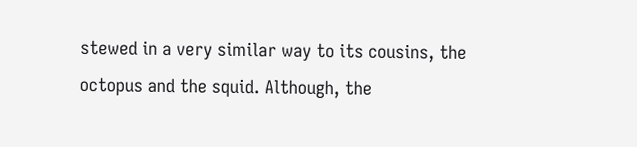stewed in a very similar way to its cousins, the octopus and the squid. Although, the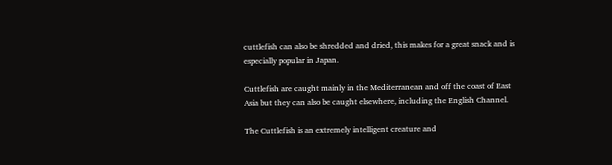cuttlefish can also be shredded and dried, this makes for a great snack and is especially popular in Japan.

Cuttlefish are caught mainly in the Mediterranean and off the coast of East Asia but they can also be caught elsewhere, including the English Channel.

The Cuttlefish is an extremely intelligent creature and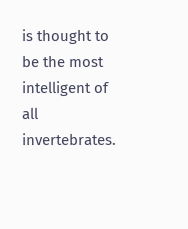is thought to be the most intelligent of all invertebrates.